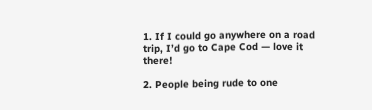1. If I could go anywhere on a road trip, I’d go to Cape Cod — love it there!

2. People being rude to one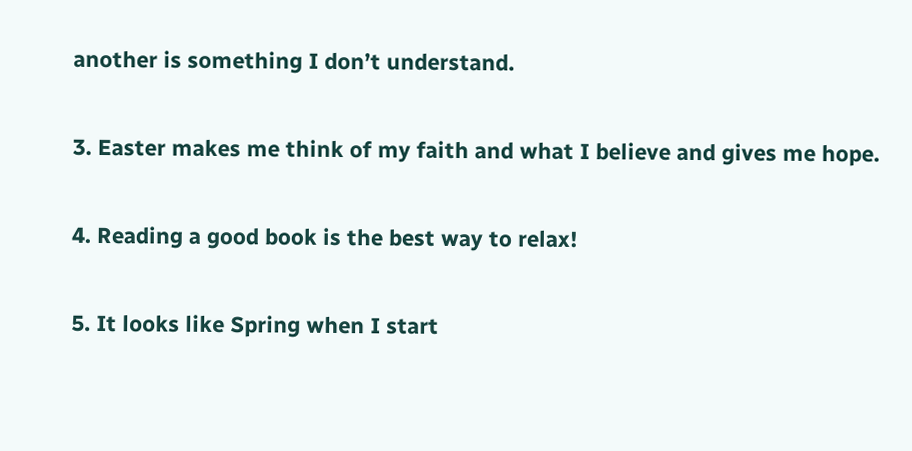another is something I don’t understand.

3. Easter makes me think of my faith and what I believe and gives me hope.

4. Reading a good book is the best way to relax!

5. It looks like Spring when I start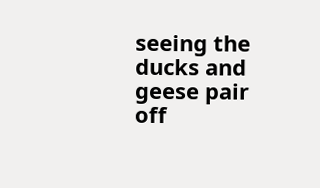seeing the ducks and geese pair off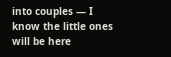into couples — I know the little ones will be here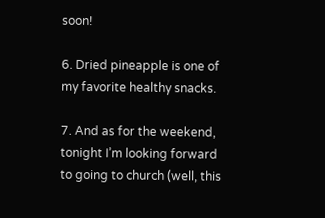soon!

6. Dried pineapple is one of my favorite healthy snacks.

7. And as for the weekend, tonight I’m looking forward to going to church (well, this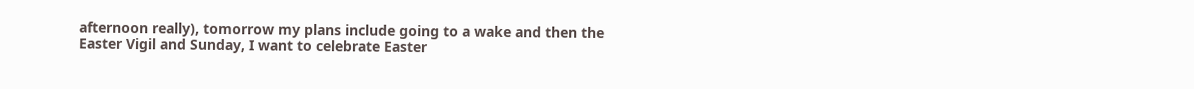afternoon really), tomorrow my plans include going to a wake and then the Easter Vigil and Sunday, I want to celebrate Easter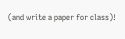(and write a paper for class)!